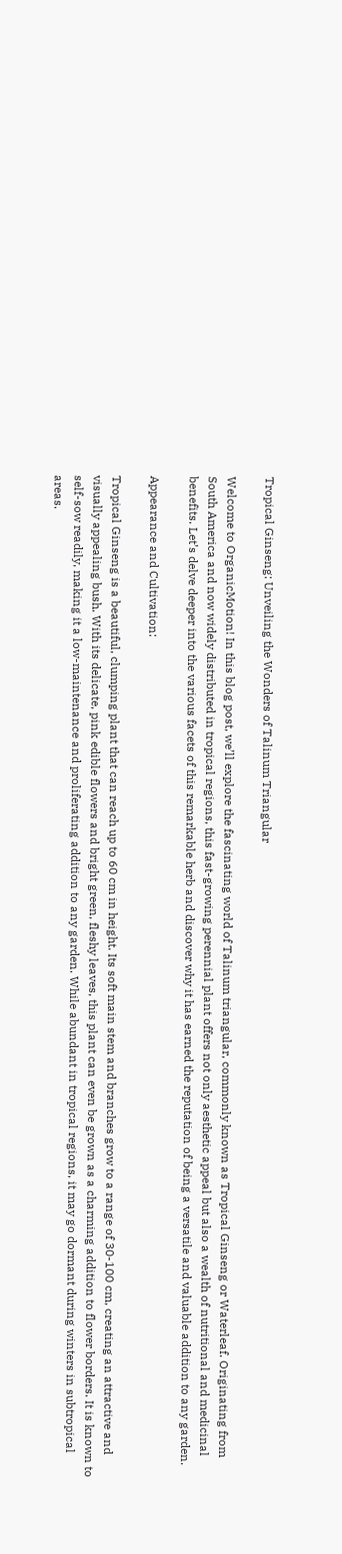Tropical Ginseng: Unveiling the Wonders of Talinum Triangular

Welcome to OrganicMotion! In this blog post, we’ll explore the fascinating world of Talinum triangular, commonly known as Tropical Ginseng or Waterleaf. Originating from South America and now widely distributed in tropical regions, this fast-growing perennial plant offers not only aesthetic appeal but also a wealth of nutritional and medicinal benefits. Let’s delve deeper into the various facets of this remarkable herb and discover why it has earned the reputation of being a versatile and valuable addition to any garden.

Appearance and Cultivation:

Tropical Ginseng is a beautiful, clumping plant that can reach up to 60 cm in height. Its soft main stem and branches grow to a range of 30-100 cm, creating an attractive and visually appealing bush. With its delicate, pink edible flowers and bright green, fleshy leaves, this plant can even be grown as a charming addition to flower borders. It is known to self-sow readily, making it a low-maintenance and proliferating addition to any garden. While abundant in tropical regions, it may go dormant during winters in subtropical areas.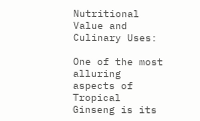Nutritional Value and Culinary Uses:

One of the most alluring aspects of Tropical Ginseng is its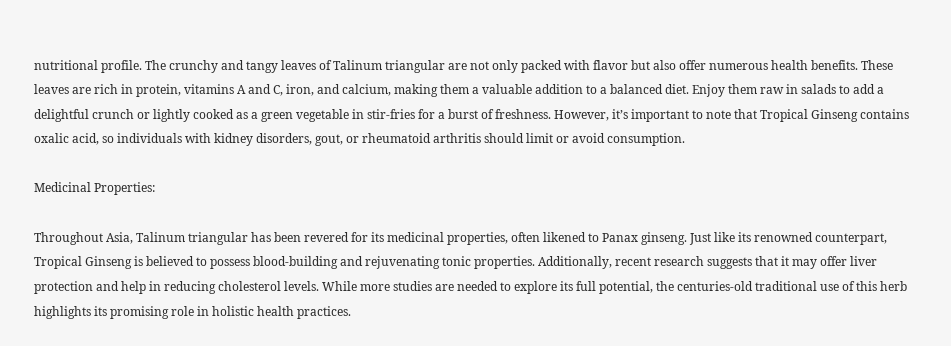nutritional profile. The crunchy and tangy leaves of Talinum triangular are not only packed with flavor but also offer numerous health benefits. These leaves are rich in protein, vitamins A and C, iron, and calcium, making them a valuable addition to a balanced diet. Enjoy them raw in salads to add a delightful crunch or lightly cooked as a green vegetable in stir-fries for a burst of freshness. However, it’s important to note that Tropical Ginseng contains oxalic acid, so individuals with kidney disorders, gout, or rheumatoid arthritis should limit or avoid consumption.

Medicinal Properties:

Throughout Asia, Talinum triangular has been revered for its medicinal properties, often likened to Panax ginseng. Just like its renowned counterpart, Tropical Ginseng is believed to possess blood-building and rejuvenating tonic properties. Additionally, recent research suggests that it may offer liver protection and help in reducing cholesterol levels. While more studies are needed to explore its full potential, the centuries-old traditional use of this herb highlights its promising role in holistic health practices.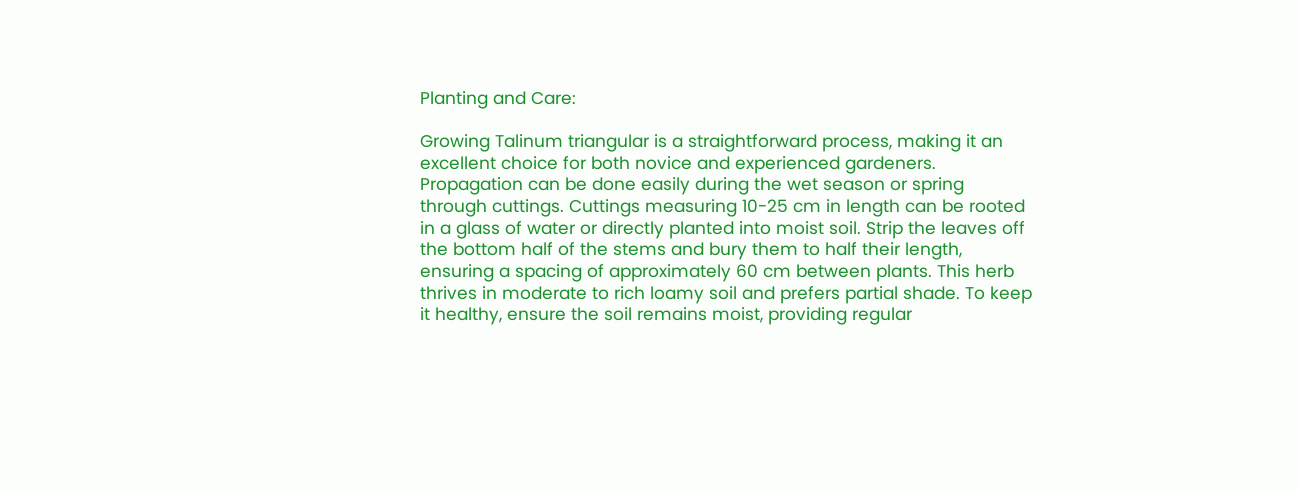Planting and Care:

Growing Talinum triangular is a straightforward process, making it an excellent choice for both novice and experienced gardeners. Propagation can be done easily during the wet season or spring through cuttings. Cuttings measuring 10-25 cm in length can be rooted in a glass of water or directly planted into moist soil. Strip the leaves off the bottom half of the stems and bury them to half their length, ensuring a spacing of approximately 60 cm between plants. This herb thrives in moderate to rich loamy soil and prefers partial shade. To keep it healthy, ensure the soil remains moist, providing regular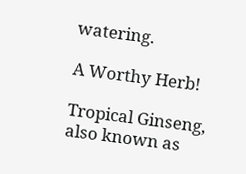watering.

A Worthy Herb!

Tropical Ginseng, also known as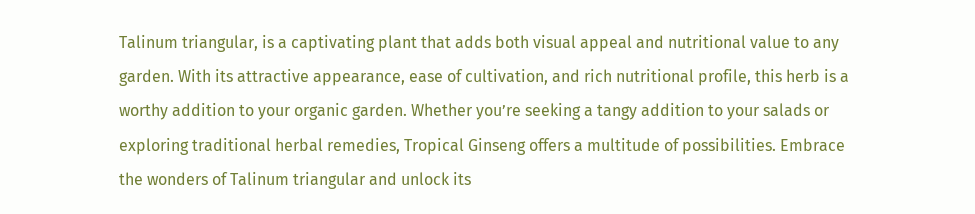Talinum triangular, is a captivating plant that adds both visual appeal and nutritional value to any garden. With its attractive appearance, ease of cultivation, and rich nutritional profile, this herb is a worthy addition to your organic garden. Whether you’re seeking a tangy addition to your salads or exploring traditional herbal remedies, Tropical Ginseng offers a multitude of possibilities. Embrace the wonders of Talinum triangular and unlock its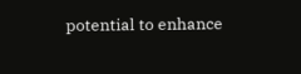potential to enhance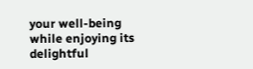your well-being while enjoying its delightful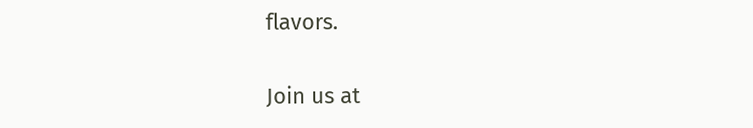flavors.

Join us at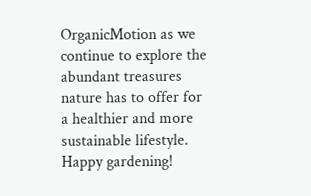OrganicMotion as we continue to explore the abundant treasures nature has to offer for a healthier and more sustainable lifestyle. Happy gardening!